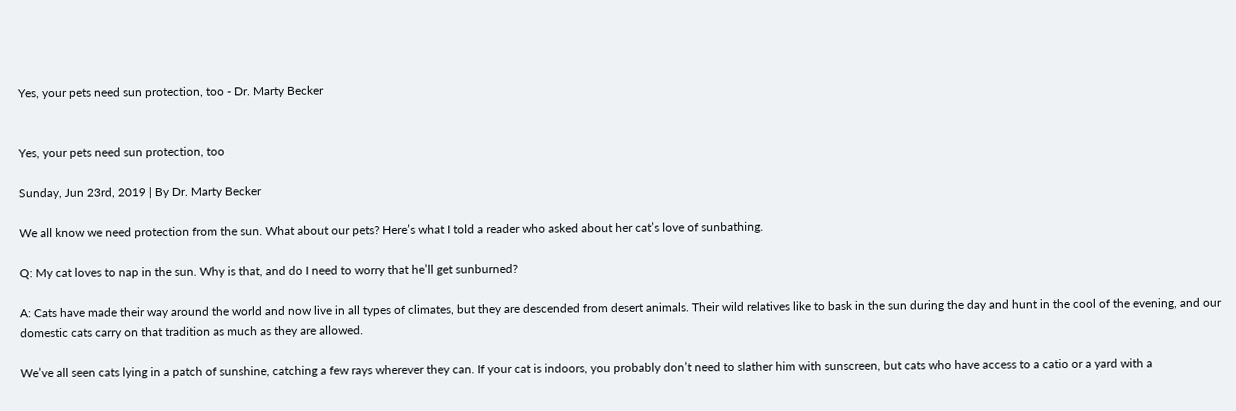Yes, your pets need sun protection, too - Dr. Marty Becker


Yes, your pets need sun protection, too

Sunday, Jun 23rd, 2019 | By Dr. Marty Becker

We all know we need protection from the sun. What about our pets? Here’s what I told a reader who asked about her cat’s love of sunbathing.

Q: My cat loves to nap in the sun. Why is that, and do I need to worry that he’ll get sunburned?

A: Cats have made their way around the world and now live in all types of climates, but they are descended from desert animals. Their wild relatives like to bask in the sun during the day and hunt in the cool of the evening, and our domestic cats carry on that tradition as much as they are allowed.

We’ve all seen cats lying in a patch of sunshine, catching a few rays wherever they can. If your cat is indoors, you probably don’t need to slather him with sunscreen, but cats who have access to a catio or a yard with a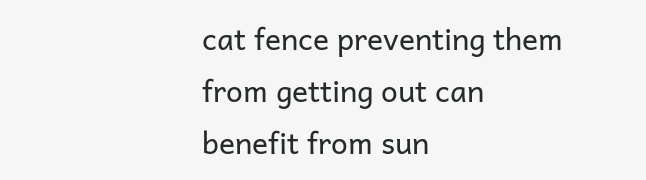cat fence preventing them from getting out can benefit from sun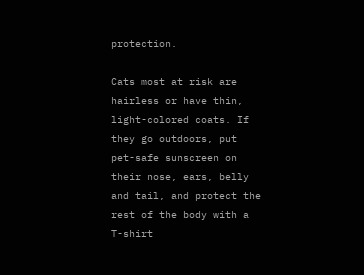protection.

Cats most at risk are hairless or have thin, light-colored coats. If they go outdoors, put pet-safe sunscreen on their nose, ears, belly and tail, and protect the rest of the body with a T-shirt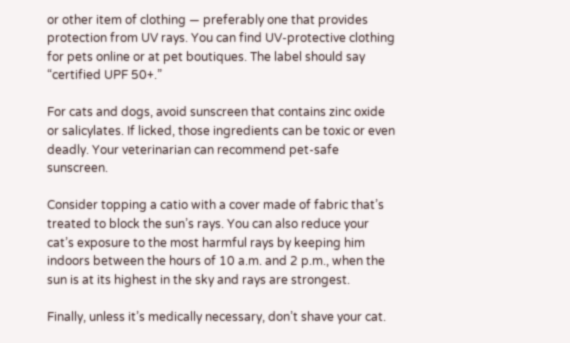or other item of clothing — preferably one that provides protection from UV rays. You can find UV-protective clothing for pets online or at pet boutiques. The label should say “certified UPF 50+.”

For cats and dogs, avoid sunscreen that contains zinc oxide or salicylates. If licked, those ingredients can be toxic or even deadly. Your veterinarian can recommend pet-safe sunscreen.

Consider topping a catio with a cover made of fabric that’s treated to block the sun’s rays. You can also reduce your cat’s exposure to the most harmful rays by keeping him indoors between the hours of 10 a.m. and 2 p.m., when the sun is at its highest in the sky and rays are strongest.

Finally, unless it’s medically necessary, don’t shave your cat.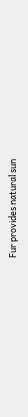Fur provides natural sun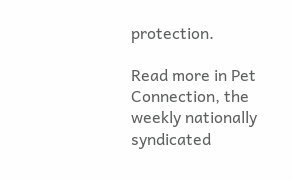protection.

Read more in Pet Connection, the weekly nationally syndicated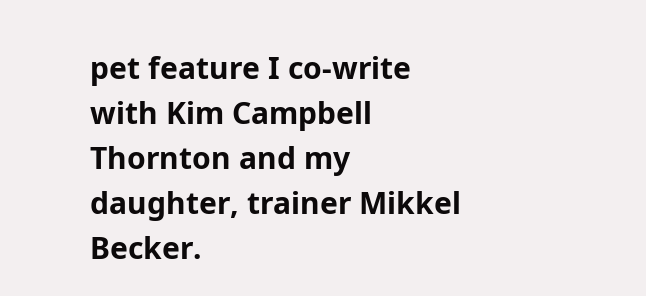pet feature I co-write with Kim Campbell Thornton and my daughter, trainer Mikkel Becker.